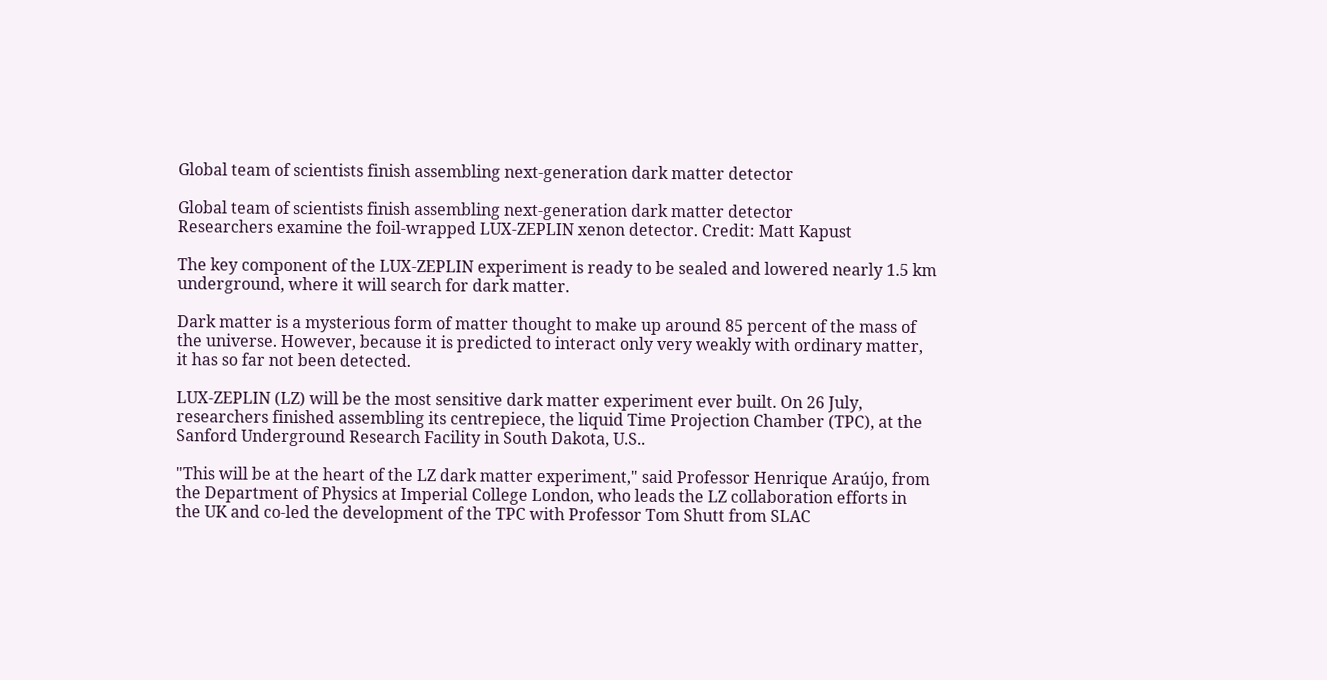Global team of scientists finish assembling next-generation dark matter detector

Global team of scientists finish assembling next-generation dark matter detector
Researchers examine the foil-wrapped LUX-ZEPLIN xenon detector. Credit: Matt Kapust

The key component of the LUX-ZEPLIN experiment is ready to be sealed and lowered nearly 1.5 km underground, where it will search for dark matter.

Dark matter is a mysterious form of matter thought to make up around 85 percent of the mass of the universe. However, because it is predicted to interact only very weakly with ordinary matter, it has so far not been detected.

LUX-ZEPLIN (LZ) will be the most sensitive dark matter experiment ever built. On 26 July, researchers finished assembling its centrepiece, the liquid Time Projection Chamber (TPC), at the Sanford Underground Research Facility in South Dakota, U.S..

"This will be at the heart of the LZ dark matter experiment," said Professor Henrique Araújo, from the Department of Physics at Imperial College London, who leads the LZ collaboration efforts in the UK and co-led the development of the TPC with Professor Tom Shutt from SLAC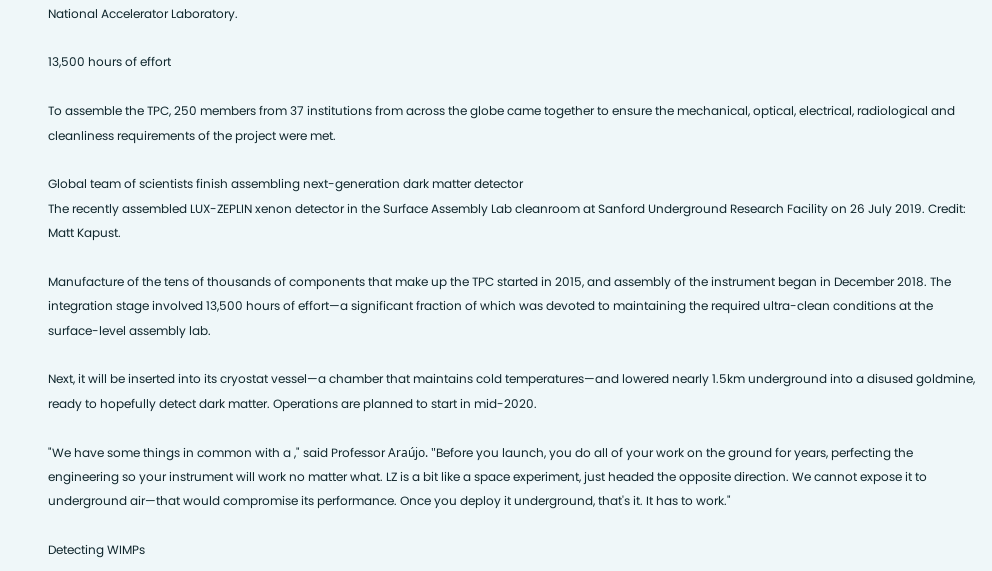National Accelerator Laboratory.

13,500 hours of effort

To assemble the TPC, 250 members from 37 institutions from across the globe came together to ensure the mechanical, optical, electrical, radiological and cleanliness requirements of the project were met.

Global team of scientists finish assembling next-generation dark matter detector
The recently assembled LUX-ZEPLIN xenon detector in the Surface Assembly Lab cleanroom at Sanford Underground Research Facility on 26 July 2019. Credit: Matt Kapust.

Manufacture of the tens of thousands of components that make up the TPC started in 2015, and assembly of the instrument began in December 2018. The integration stage involved 13,500 hours of effort—a significant fraction of which was devoted to maintaining the required ultra-clean conditions at the surface-level assembly lab.

Next, it will be inserted into its cryostat vessel—a chamber that maintains cold temperatures—and lowered nearly 1.5km underground into a disused goldmine, ready to hopefully detect dark matter. Operations are planned to start in mid-2020.

"We have some things in common with a ," said Professor Araújo. "Before you launch, you do all of your work on the ground for years, perfecting the engineering so your instrument will work no matter what. LZ is a bit like a space experiment, just headed the opposite direction. We cannot expose it to underground air—that would compromise its performance. Once you deploy it underground, that's it. It has to work."

Detecting WIMPs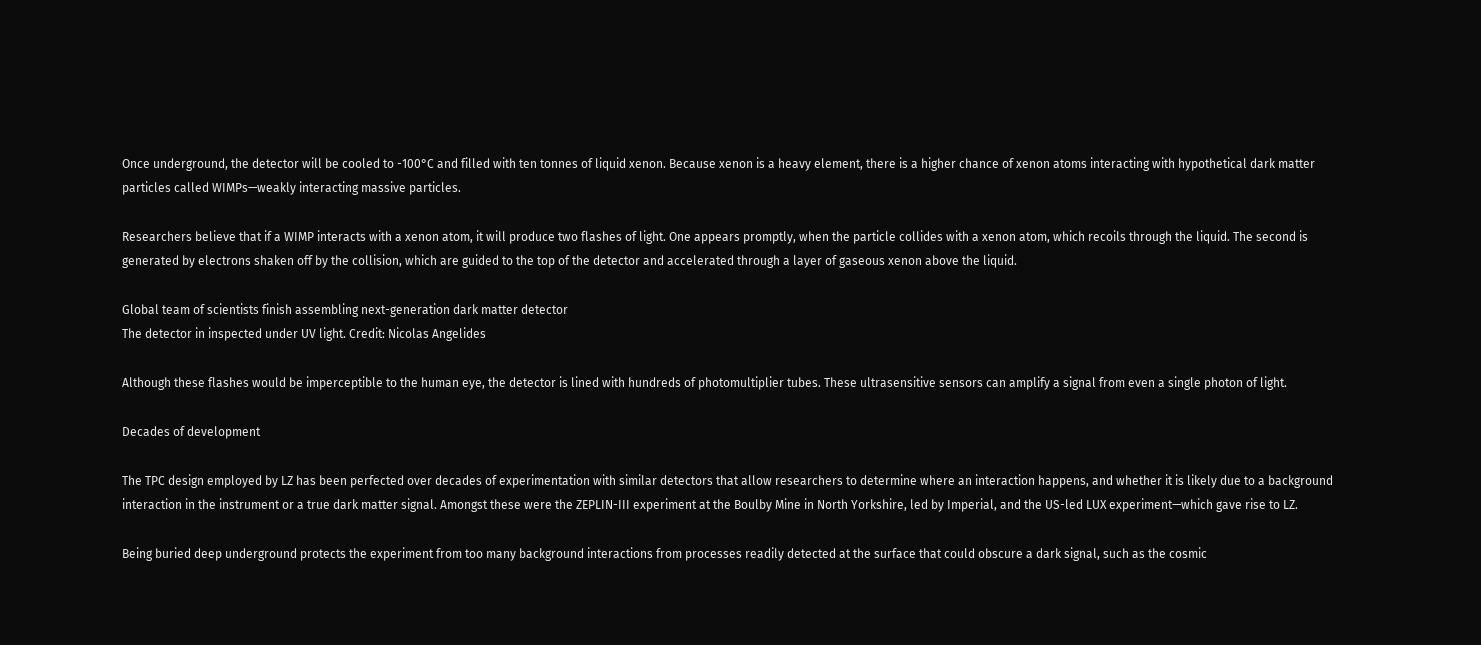Once underground, the detector will be cooled to -100°C and filled with ten tonnes of liquid xenon. Because xenon is a heavy element, there is a higher chance of xenon atoms interacting with hypothetical dark matter particles called WIMPs—weakly interacting massive particles.

Researchers believe that if a WIMP interacts with a xenon atom, it will produce two flashes of light. One appears promptly, when the particle collides with a xenon atom, which recoils through the liquid. The second is generated by electrons shaken off by the collision, which are guided to the top of the detector and accelerated through a layer of gaseous xenon above the liquid.

Global team of scientists finish assembling next-generation dark matter detector
The detector in inspected under UV light. Credit: Nicolas Angelides

Although these flashes would be imperceptible to the human eye, the detector is lined with hundreds of photomultiplier tubes. These ultrasensitive sensors can amplify a signal from even a single photon of light.

Decades of development

The TPC design employed by LZ has been perfected over decades of experimentation with similar detectors that allow researchers to determine where an interaction happens, and whether it is likely due to a background interaction in the instrument or a true dark matter signal. Amongst these were the ZEPLIN-III experiment at the Boulby Mine in North Yorkshire, led by Imperial, and the US-led LUX experiment—which gave rise to LZ.

Being buried deep underground protects the experiment from too many background interactions from processes readily detected at the surface that could obscure a dark signal, such as the cosmic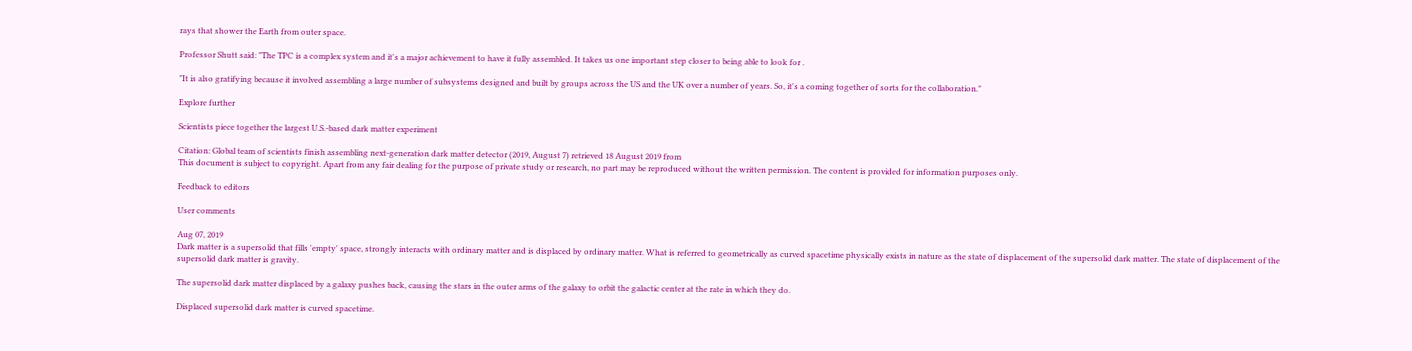rays that shower the Earth from outer space.

Professor Shutt said: "The TPC is a complex system and it's a major achievement to have it fully assembled. It takes us one important step closer to being able to look for .

"It is also gratifying because it involved assembling a large number of subsystems designed and built by groups across the US and the UK over a number of years. So, it's a coming together of sorts for the collaboration."

Explore further

Scientists piece together the largest U.S.-based dark matter experiment

Citation: Global team of scientists finish assembling next-generation dark matter detector (2019, August 7) retrieved 18 August 2019 from
This document is subject to copyright. Apart from any fair dealing for the purpose of private study or research, no part may be reproduced without the written permission. The content is provided for information purposes only.

Feedback to editors

User comments

Aug 07, 2019
Dark matter is a supersolid that fills 'empty' space, strongly interacts with ordinary matter and is displaced by ordinary matter. What is referred to geometrically as curved spacetime physically exists in nature as the state of displacement of the supersolid dark matter. The state of displacement of the supersolid dark matter is gravity.

The supersolid dark matter displaced by a galaxy pushes back, causing the stars in the outer arms of the galaxy to orbit the galactic center at the rate in which they do.

Displaced supersolid dark matter is curved spacetime.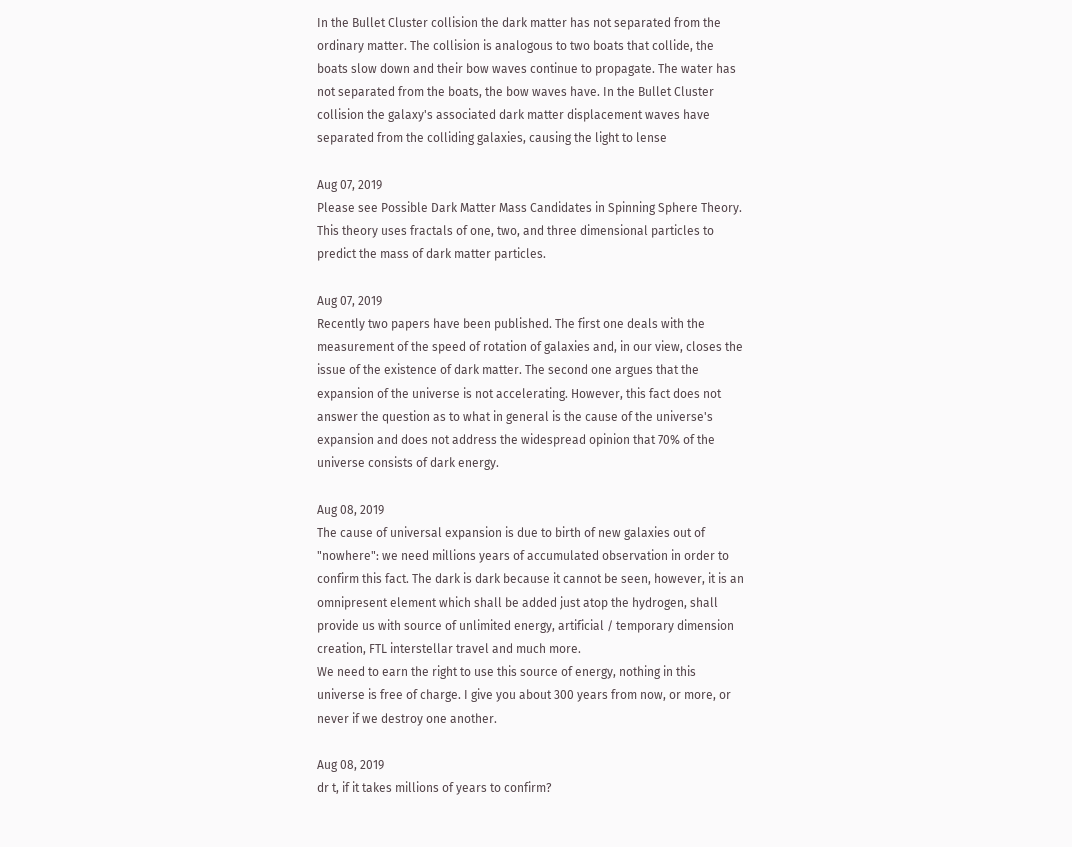In the Bullet Cluster collision the dark matter has not separated from the ordinary matter. The collision is analogous to two boats that collide, the boats slow down and their bow waves continue to propagate. The water has not separated from the boats, the bow waves have. In the Bullet Cluster collision the galaxy's associated dark matter displacement waves have separated from the colliding galaxies, causing the light to lense

Aug 07, 2019
Please see Possible Dark Matter Mass Candidates in Spinning Sphere Theory. This theory uses fractals of one, two, and three dimensional particles to predict the mass of dark matter particles.

Aug 07, 2019
Recently two papers have been published. The first one deals with the measurement of the speed of rotation of galaxies and, in our view, closes the issue of the existence of dark matter. The second one argues that the expansion of the universe is not accelerating. However, this fact does not answer the question as to what in general is the cause of the universe's expansion and does not address the widespread opinion that 70% of the universe consists of dark energy.

Aug 08, 2019
The cause of universal expansion is due to birth of new galaxies out of "nowhere": we need millions years of accumulated observation in order to confirm this fact. The dark is dark because it cannot be seen, however, it is an omnipresent element which shall be added just atop the hydrogen, shall provide us with source of unlimited energy, artificial / temporary dimension creation, FTL interstellar travel and much more.
We need to earn the right to use this source of energy, nothing in this universe is free of charge. I give you about 300 years from now, or more, or never if we destroy one another.

Aug 08, 2019
dr t, if it takes millions of years to confirm?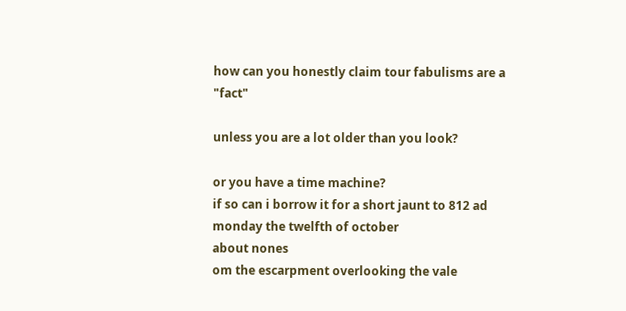how can you honestly claim tour fabulisms are a "fact"

unless you are a lot older than you look?

or you have a time machine?
if so can i borrow it for a short jaunt to 812 ad
monday the twelfth of october
about nones
om the escarpment overlooking the vale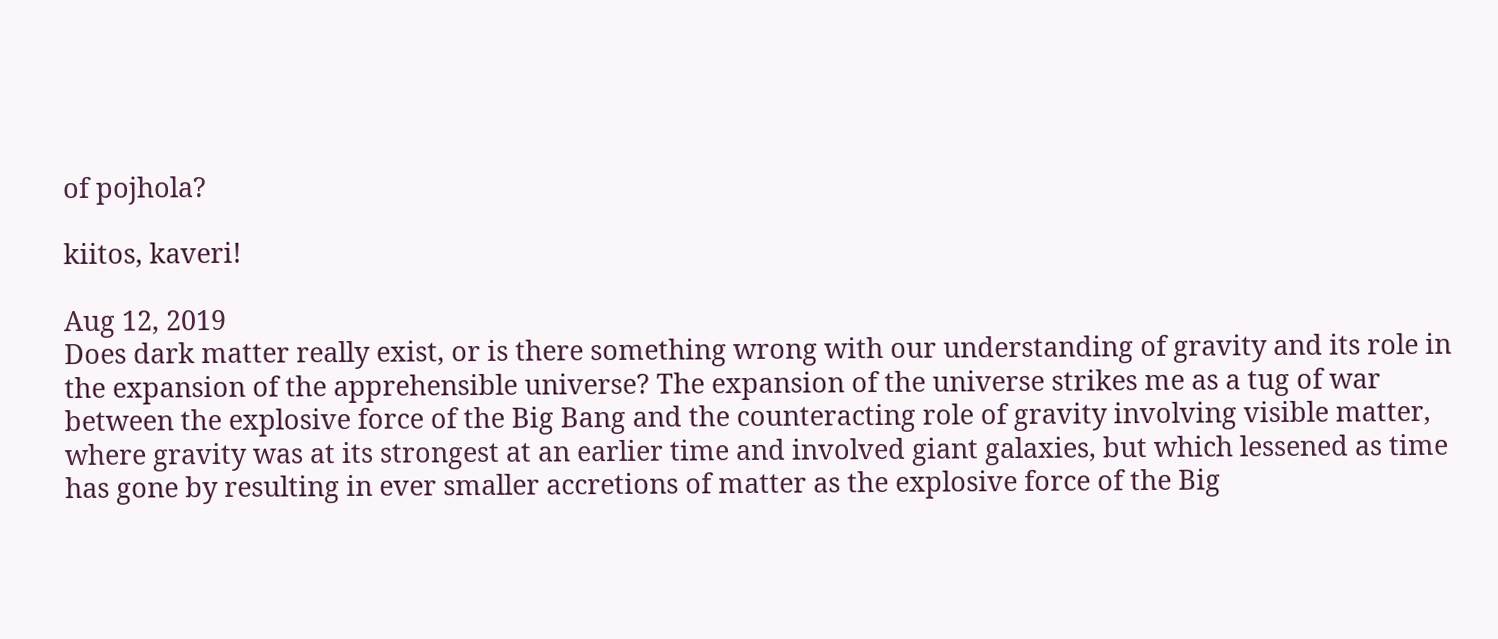of pojhola?

kiitos, kaveri!

Aug 12, 2019
Does dark matter really exist, or is there something wrong with our understanding of gravity and its role in the expansion of the apprehensible universe? The expansion of the universe strikes me as a tug of war between the explosive force of the Big Bang and the counteracting role of gravity involving visible matter, where gravity was at its strongest at an earlier time and involved giant galaxies, but which lessened as time has gone by resulting in ever smaller accretions of matter as the explosive force of the Big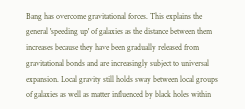Bang has overcome gravitational forces. This explains the general 'speeding up' of galaxies as the distance between them increases because they have been gradually released from gravitational bonds and are increasingly subject to universal expansion. Local gravity still holds sway between local groups of galaxies as well as matter influenced by black holes within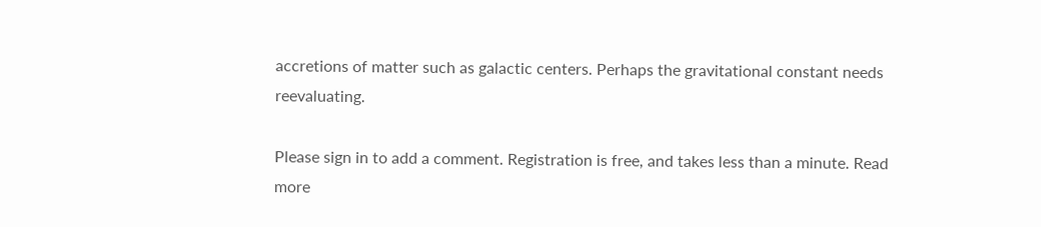accretions of matter such as galactic centers. Perhaps the gravitational constant needs reevaluating.

Please sign in to add a comment. Registration is free, and takes less than a minute. Read more